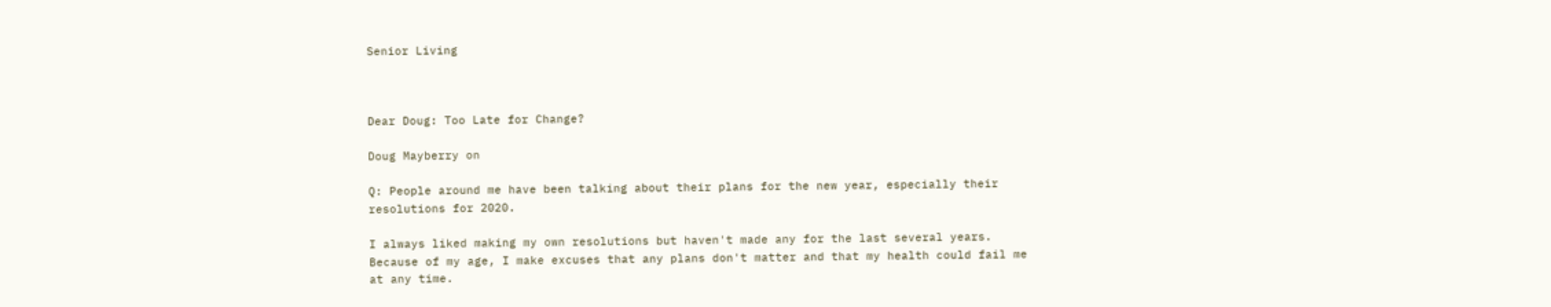Senior Living



Dear Doug: Too Late for Change?

Doug Mayberry on

Q: People around me have been talking about their plans for the new year, especially their resolutions for 2020.

I always liked making my own resolutions but haven't made any for the last several years. Because of my age, I make excuses that any plans don't matter and that my health could fail me at any time.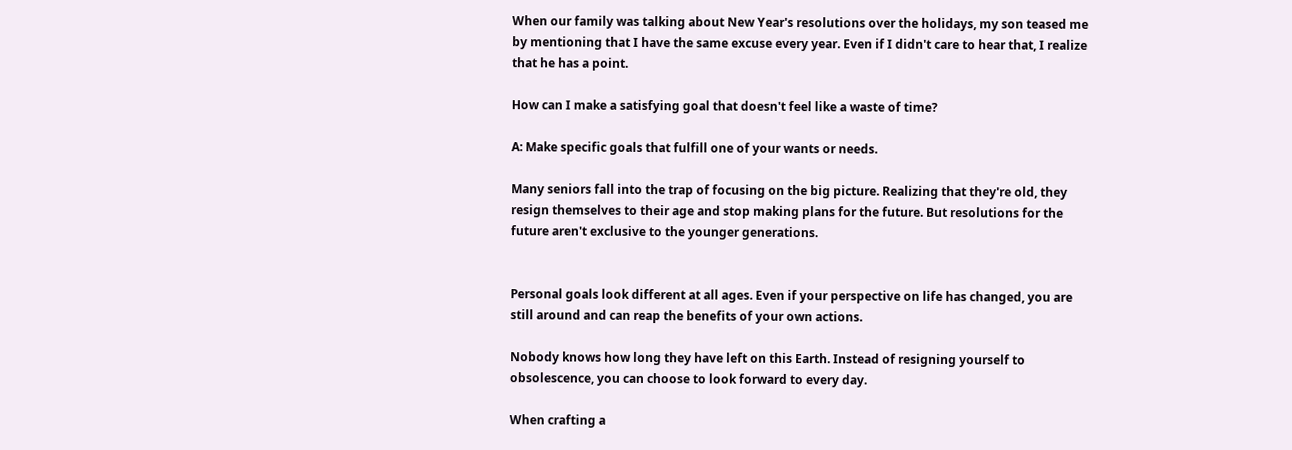When our family was talking about New Year's resolutions over the holidays, my son teased me by mentioning that I have the same excuse every year. Even if I didn't care to hear that, I realize that he has a point.

How can I make a satisfying goal that doesn't feel like a waste of time?

A: Make specific goals that fulfill one of your wants or needs.

Many seniors fall into the trap of focusing on the big picture. Realizing that they're old, they resign themselves to their age and stop making plans for the future. But resolutions for the future aren't exclusive to the younger generations.


Personal goals look different at all ages. Even if your perspective on life has changed, you are still around and can reap the benefits of your own actions.

Nobody knows how long they have left on this Earth. Instead of resigning yourself to obsolescence, you can choose to look forward to every day.

When crafting a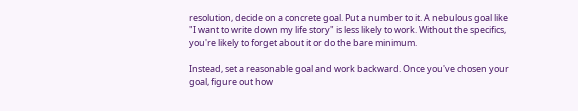resolution, decide on a concrete goal. Put a number to it. A nebulous goal like "I want to write down my life story" is less likely to work. Without the specifics, you're likely to forget about it or do the bare minimum.

Instead, set a reasonable goal and work backward. Once you've chosen your goal, figure out how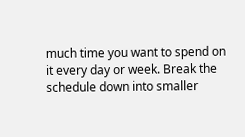much time you want to spend on it every day or week. Break the schedule down into smaller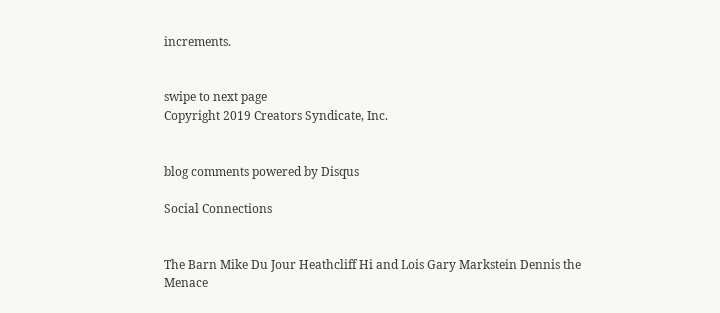increments.


swipe to next page
Copyright 2019 Creators Syndicate, Inc.


blog comments powered by Disqus

Social Connections


The Barn Mike Du Jour Heathcliff Hi and Lois Gary Markstein Dennis the Menace